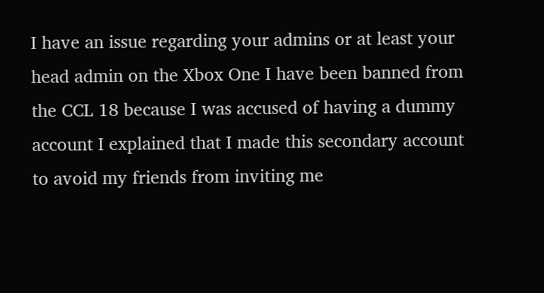I have an issue regarding your admins or at least your head admin on the Xbox One I have been banned from the CCL 18 because I was accused of having a dummy account I explained that I made this secondary account to avoid my friends from inviting me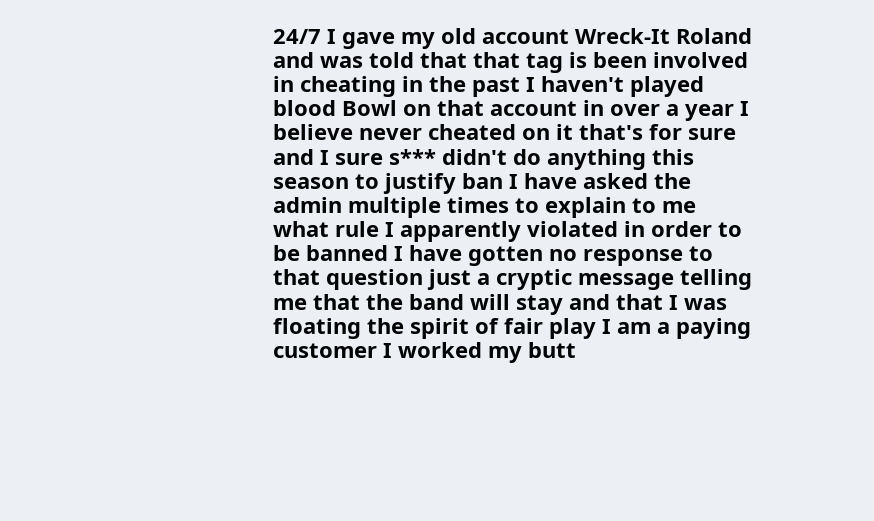24/7 I gave my old account Wreck-It Roland and was told that that tag is been involved in cheating in the past I haven't played blood Bowl on that account in over a year I believe never cheated on it that's for sure and I sure s*** didn't do anything this season to justify ban I have asked the admin multiple times to explain to me what rule I apparently violated in order to be banned I have gotten no response to that question just a cryptic message telling me that the band will stay and that I was floating the spirit of fair play I am a paying customer I worked my butt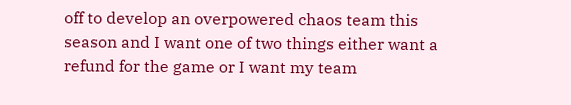off to develop an overpowered chaos team this season and I want one of two things either want a refund for the game or I want my team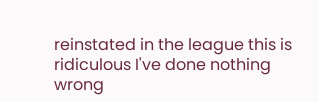reinstated in the league this is ridiculous I've done nothing wrong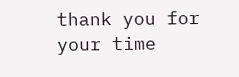thank you for your time